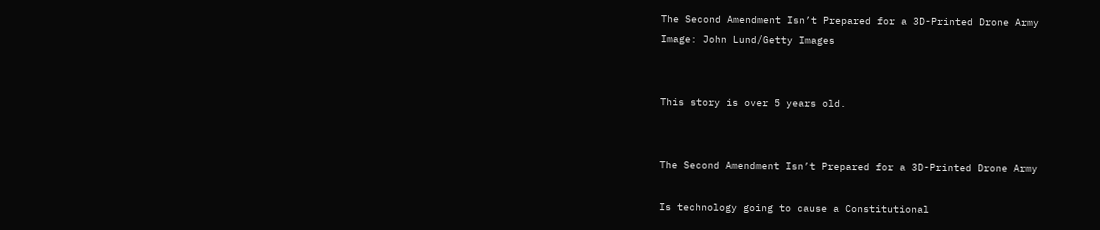The Second Amendment Isn’t Prepared for a 3D-Printed Drone Army
Image: John Lund/Getty Images


This story is over 5 years old.


The Second Amendment Isn’t Prepared for a 3D-Printed Drone Army

Is technology going to cause a Constitutional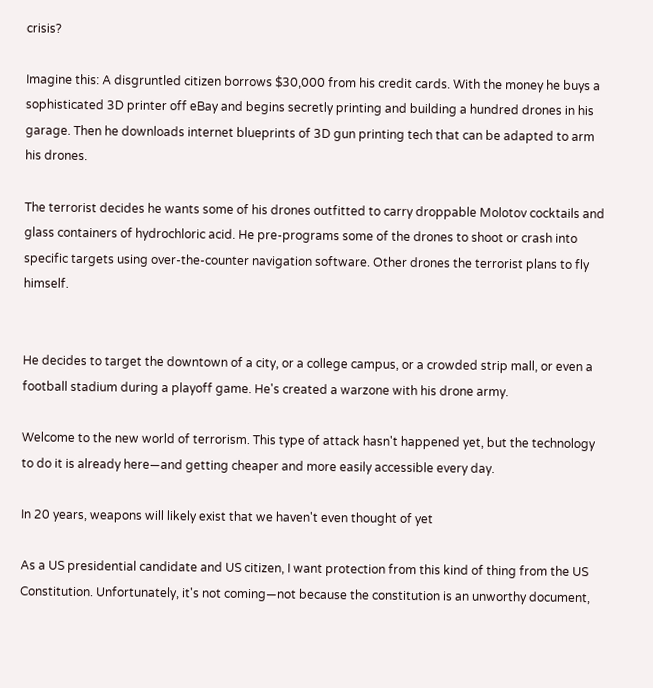crisis?

Imagine this: A disgruntled citizen borrows $30,000 from his credit cards. With the money he buys a sophisticated 3D printer off eBay and begins secretly printing and building a hundred drones in his garage. Then he downloads internet blueprints of 3D gun printing tech that can be adapted to arm his drones.

The terrorist decides he wants some of his drones outfitted to carry droppable Molotov cocktails and glass containers of hydrochloric acid. He pre-programs some of the drones to shoot or crash into specific targets using over-the-counter navigation software. Other drones the terrorist plans to fly himself.


He decides to target the downtown of a city, or a college campus, or a crowded strip mall, or even a football stadium during a playoff game. He's created a warzone with his drone army.

Welcome to the new world of terrorism. This type of attack hasn't happened yet, but the technology to do it is already here—and getting cheaper and more easily accessible every day.

In 20 years, weapons will likely exist that we haven't even thought of yet

As a US presidential candidate and US citizen, I want protection from this kind of thing from the US Constitution. Unfortunately, it's not coming—not because the constitution is an unworthy document,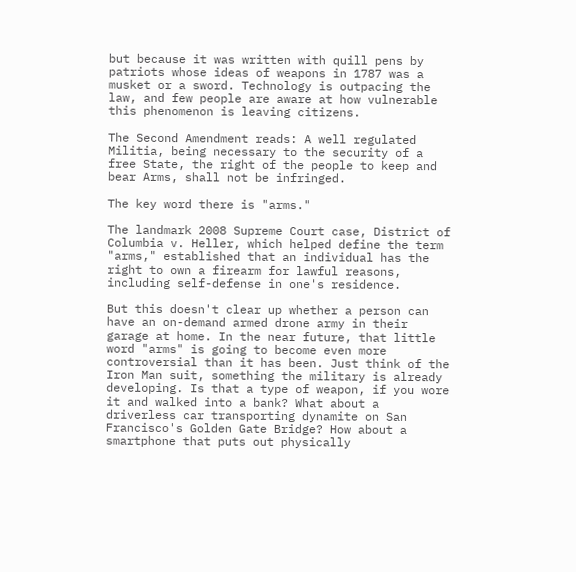but because it was written with quill pens by patriots whose ideas of weapons in 1787 was a musket or a sword. Technology is outpacing the law, and few people are aware at how vulnerable this phenomenon is leaving citizens.

The Second Amendment reads: A well regulated Militia, being necessary to the security of a free State, the right of the people to keep and bear Arms, shall not be infringed.

The key word there is "arms."

The landmark 2008 Supreme Court case, District of Columbia v. Heller, which helped define the term "arms," established that an individual has the right to own a firearm for lawful reasons, including self-defense in one's residence.

But this doesn't clear up whether a person can have an on-demand armed drone army in their garage at home. In the near future, that little word "arms" is going to become even more controversial than it has been. Just think of the Iron Man suit, something the military is already developing. Is that a type of weapon, if you wore it and walked into a bank? What about a driverless car transporting dynamite on San Francisco's Golden Gate Bridge? How about a smartphone that puts out physically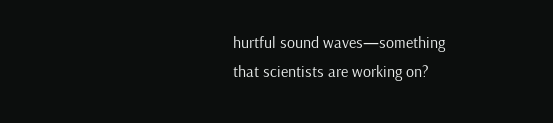hurtful sound waves—something that scientists are working on?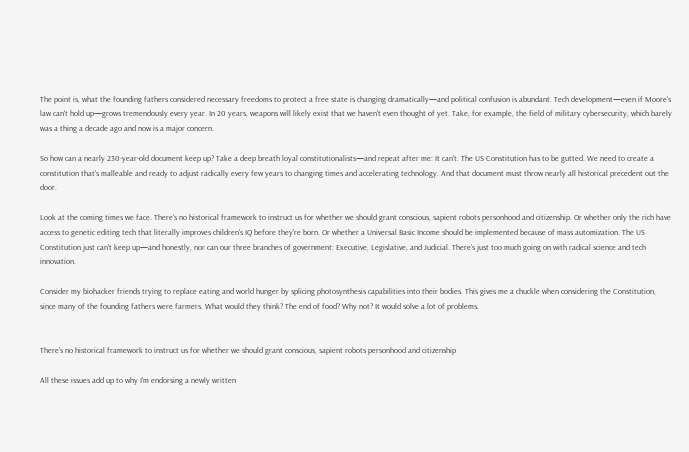The point is, what the founding fathers considered necessary freedoms to protect a free state is changing dramatically—and political confusion is abundant. Tech development—even if Moore's law can't hold up—grows tremendously every year. In 20 years, weapons will likely exist that we haven't even thought of yet. Take, for example, the field of military cybersecurity, which barely was a thing a decade ago and now is a major concern.

So how can a nearly 230-year-old document keep up? Take a deep breath loyal constitutionalists—and repeat after me: It can't. The US Constitution has to be gutted. We need to create a constitution that's malleable and ready to adjust radically every few years to changing times and accelerating technology. And that document must throw nearly all historical precedent out the door.

Look at the coming times we face. There's no historical framework to instruct us for whether we should grant conscious, sapient robots personhood and citizenship. Or whether only the rich have access to genetic editing tech that literally improves children's IQ before they're born. Or whether a Universal Basic Income should be implemented because of mass automization. The US Constitution just can't keep up—and honestly, nor can our three branches of government: Executive, Legislative, and Judicial. There's just too much going on with radical science and tech innovation.

Consider my biohacker friends trying to replace eating and world hunger by splicing photosynthesis capabilities into their bodies. This gives me a chuckle when considering the Constitution, since many of the founding fathers were farmers. What would they think? The end of food? Why not? It would solve a lot of problems.


There's no historical framework to instruct us for whether we should grant conscious, sapient robots personhood and citizenship

All these issues add up to why I'm endorsing a newly written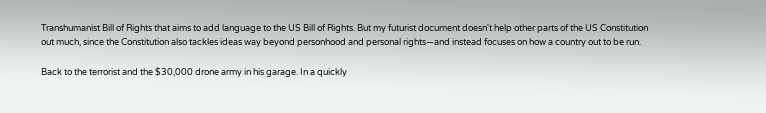Transhumanist Bill of Rights that aims to add language to the US Bill of Rights. But my futurist document doesn't help other parts of the US Constitution out much, since the Constitution also tackles ideas way beyond personhood and personal rights—and instead focuses on how a country out to be run.

Back to the terrorist and the $30,000 drone army in his garage. In a quickly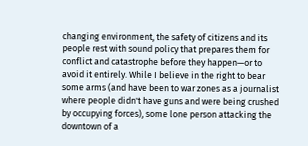changing environment, the safety of citizens and its people rest with sound policy that prepares them for conflict and catastrophe before they happen—or to avoid it entirely. While I believe in the right to bear some arms (and have been to war zones as a journalist where people didn't have guns and were being crushed by occupying forces), some lone person attacking the downtown of a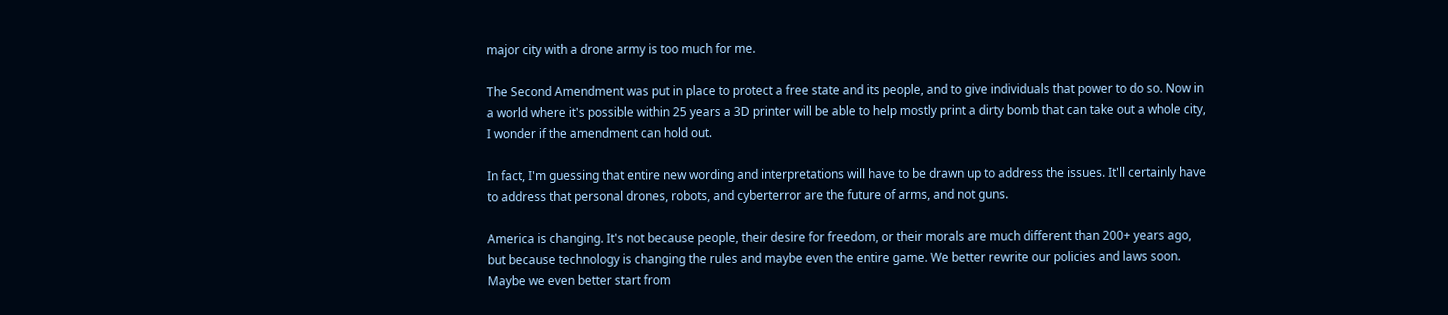major city with a drone army is too much for me.

The Second Amendment was put in place to protect a free state and its people, and to give individuals that power to do so. Now in a world where it's possible within 25 years a 3D printer will be able to help mostly print a dirty bomb that can take out a whole city, I wonder if the amendment can hold out.

In fact, I'm guessing that entire new wording and interpretations will have to be drawn up to address the issues. It'll certainly have to address that personal drones, robots, and cyberterror are the future of arms, and not guns.

America is changing. It's not because people, their desire for freedom, or their morals are much different than 200+ years ago, but because technology is changing the rules and maybe even the entire game. We better rewrite our policies and laws soon. Maybe we even better start from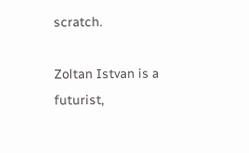scratch.

Zoltan Istvan is a futurist,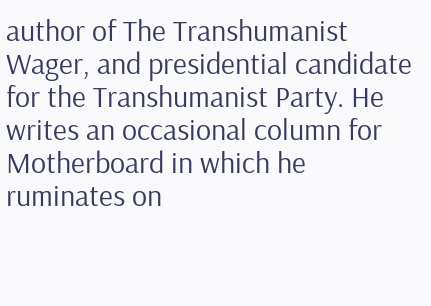author of The Transhumanist Wager, and presidential candidate for the Transhumanist Party. He writes an occasional column for Motherboard in which he ruminates on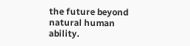the future beyond natural human ability.